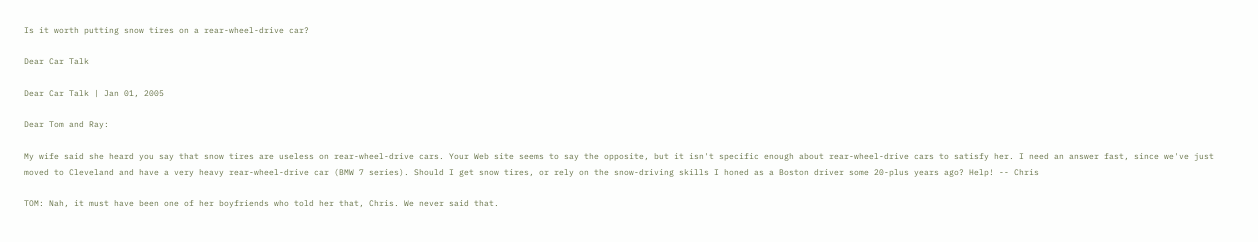Is it worth putting snow tires on a rear-wheel-drive car?

Dear Car Talk

Dear Car Talk | Jan 01, 2005

Dear Tom and Ray:

My wife said she heard you say that snow tires are useless on rear-wheel-drive cars. Your Web site seems to say the opposite, but it isn't specific enough about rear-wheel-drive cars to satisfy her. I need an answer fast, since we've just moved to Cleveland and have a very heavy rear-wheel-drive car (BMW 7 series). Should I get snow tires, or rely on the snow-driving skills I honed as a Boston driver some 20-plus years ago? Help! -- Chris

TOM: Nah, it must have been one of her boyfriends who told her that, Chris. We never said that.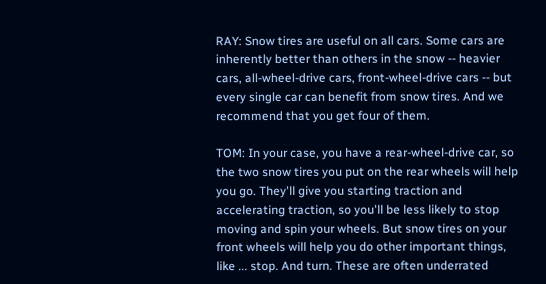RAY: Snow tires are useful on all cars. Some cars are inherently better than others in the snow -- heavier cars, all-wheel-drive cars, front-wheel-drive cars -- but every single car can benefit from snow tires. And we recommend that you get four of them.

TOM: In your case, you have a rear-wheel-drive car, so the two snow tires you put on the rear wheels will help you go. They'll give you starting traction and accelerating traction, so you'll be less likely to stop moving and spin your wheels. But snow tires on your front wheels will help you do other important things, like ... stop. And turn. These are often underrated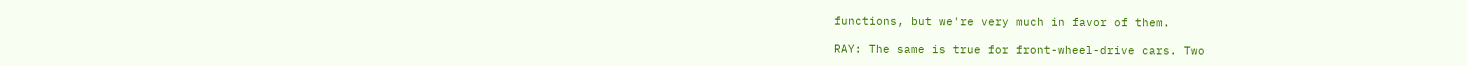functions, but we're very much in favor of them.

RAY: The same is true for front-wheel-drive cars. Two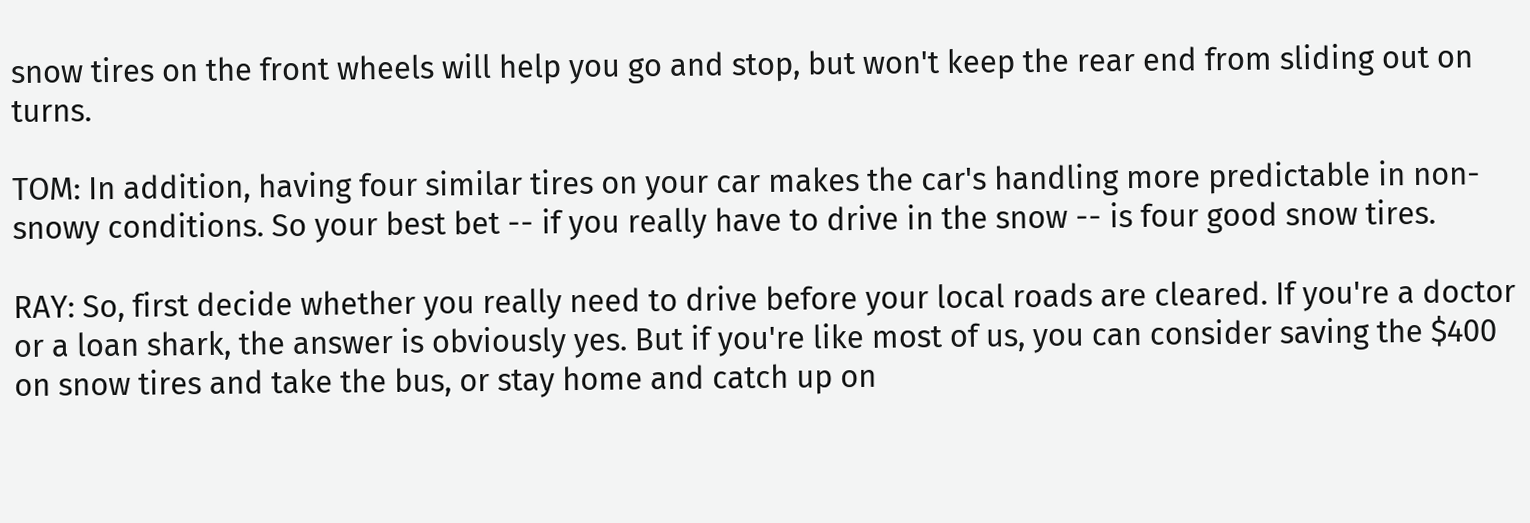snow tires on the front wheels will help you go and stop, but won't keep the rear end from sliding out on turns.

TOM: In addition, having four similar tires on your car makes the car's handling more predictable in non-snowy conditions. So your best bet -- if you really have to drive in the snow -- is four good snow tires.

RAY: So, first decide whether you really need to drive before your local roads are cleared. If you're a doctor or a loan shark, the answer is obviously yes. But if you're like most of us, you can consider saving the $400 on snow tires and take the bus, or stay home and catch up on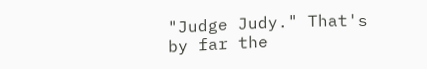"Judge Judy." That's by far the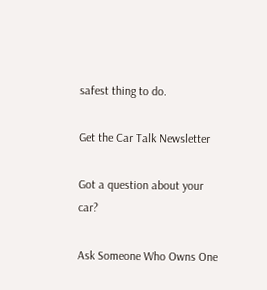safest thing to do.

Get the Car Talk Newsletter

Got a question about your car?

Ask Someone Who Owns One